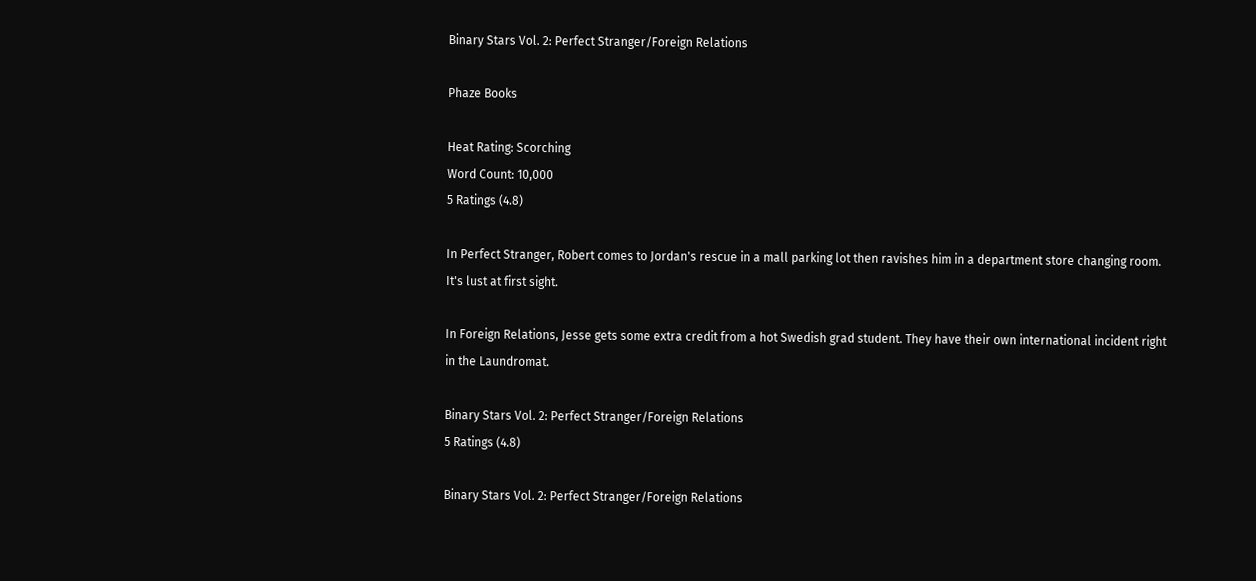Binary Stars Vol. 2: Perfect Stranger/Foreign Relations

Phaze Books

Heat Rating: Scorching
Word Count: 10,000
5 Ratings (4.8)

In Perfect Stranger, Robert comes to Jordan's rescue in a mall parking lot then ravishes him in a department store changing room. It's lust at first sight.

In Foreign Relations, Jesse gets some extra credit from a hot Swedish grad student. They have their own international incident right in the Laundromat.

Binary Stars Vol. 2: Perfect Stranger/Foreign Relations
5 Ratings (4.8)

Binary Stars Vol. 2: Perfect Stranger/Foreign Relations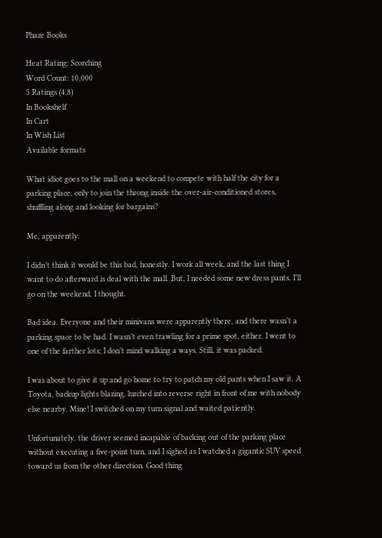Phaze Books

Heat Rating: Scorching
Word Count: 10,000
5 Ratings (4.8)
In Bookshelf
In Cart
In Wish List
Available formats

What idiot goes to the mall on a weekend to compete with half the city for a parking place, only to join the throng inside the over-air-conditioned stores, shuffling along and looking for bargains?

Me, apparently.

I didn’t think it would be this bad, honestly. I work all week, and the last thing I want to do afterward is deal with the mall. But, I needed some new dress pants. I’ll go on the weekend, I thought.

Bad idea. Everyone and their minivans were apparently there, and there wasn’t a parking space to be had. I wasn’t even trawling for a prime spot, either. I went to one of the farther lots; I don’t mind walking a ways. Still, it was packed.

I was about to give it up and go home to try to patch my old pants when I saw it. A Toyota, backup lights blazing, lurched into reverse right in front of me with nobody else nearby. Mine! I switched on my turn signal and waited patiently.

Unfortunately, the driver seemed incapable of backing out of the parking place without executing a five-point turn, and I sighed as I watched a gigantic SUV speed toward us from the other direction. Good thing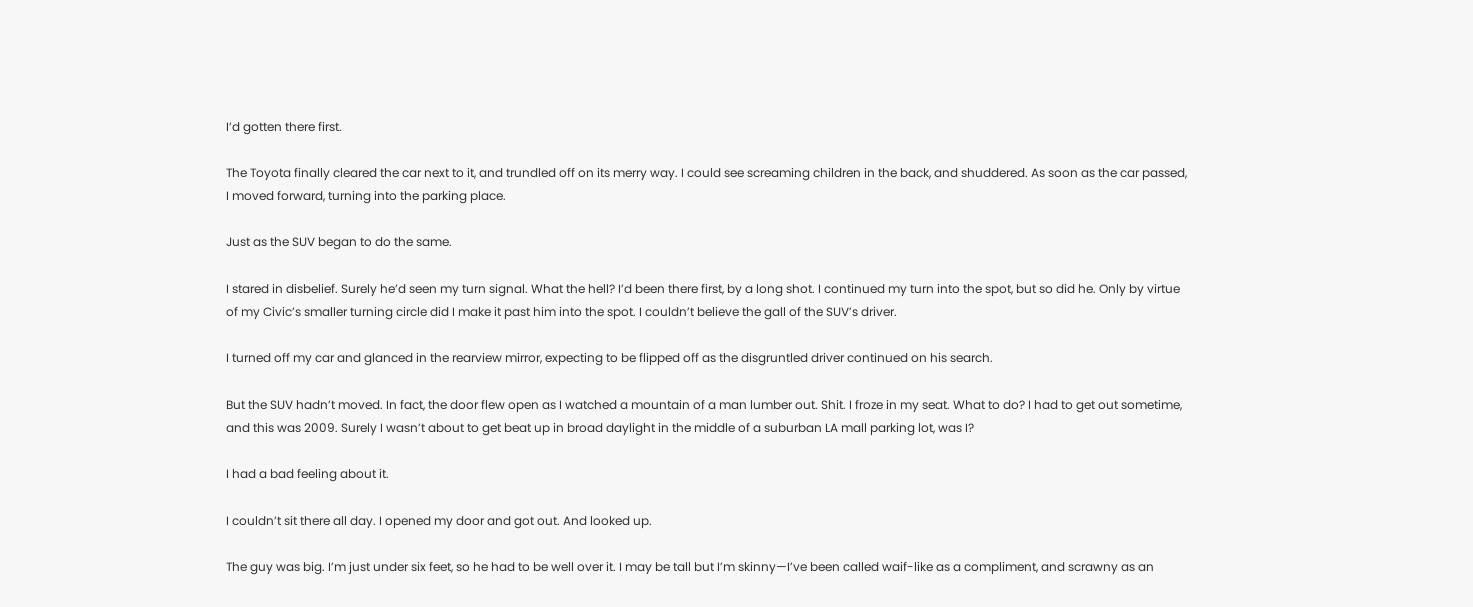I’d gotten there first.

The Toyota finally cleared the car next to it, and trundled off on its merry way. I could see screaming children in the back, and shuddered. As soon as the car passed, I moved forward, turning into the parking place.

Just as the SUV began to do the same.

I stared in disbelief. Surely he’d seen my turn signal. What the hell? I’d been there first, by a long shot. I continued my turn into the spot, but so did he. Only by virtue of my Civic’s smaller turning circle did I make it past him into the spot. I couldn’t believe the gall of the SUV’s driver.

I turned off my car and glanced in the rearview mirror, expecting to be flipped off as the disgruntled driver continued on his search.

But the SUV hadn’t moved. In fact, the door flew open as I watched a mountain of a man lumber out. Shit. I froze in my seat. What to do? I had to get out sometime, and this was 2009. Surely I wasn’t about to get beat up in broad daylight in the middle of a suburban LA mall parking lot, was I?

I had a bad feeling about it.

I couldn’t sit there all day. I opened my door and got out. And looked up.

The guy was big. I’m just under six feet, so he had to be well over it. I may be tall but I’m skinny—I’ve been called waif-like as a compliment, and scrawny as an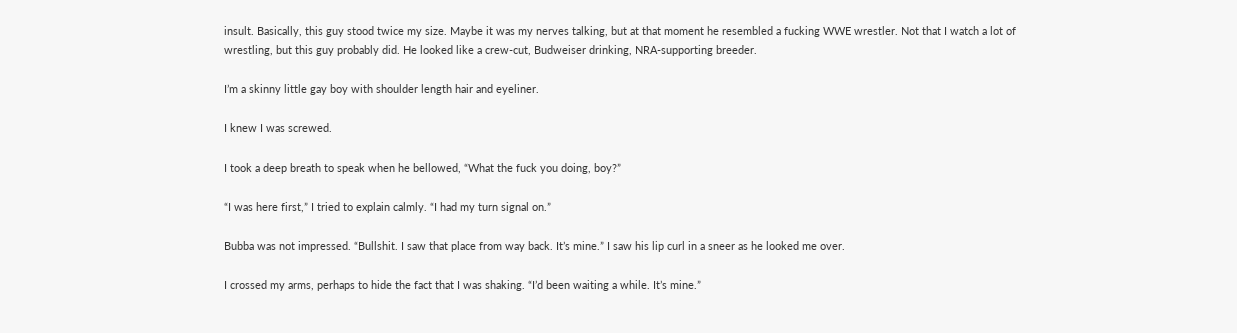insult. Basically, this guy stood twice my size. Maybe it was my nerves talking, but at that moment he resembled a fucking WWE wrestler. Not that I watch a lot of wrestling, but this guy probably did. He looked like a crew-cut, Budweiser drinking, NRA-supporting breeder.

I’m a skinny little gay boy with shoulder length hair and eyeliner.

I knew I was screwed.

I took a deep breath to speak when he bellowed, “What the fuck you doing, boy?”

“I was here first,” I tried to explain calmly. “I had my turn signal on.”

Bubba was not impressed. “Bullshit. I saw that place from way back. It’s mine.” I saw his lip curl in a sneer as he looked me over.

I crossed my arms, perhaps to hide the fact that I was shaking. “I’d been waiting a while. It’s mine.”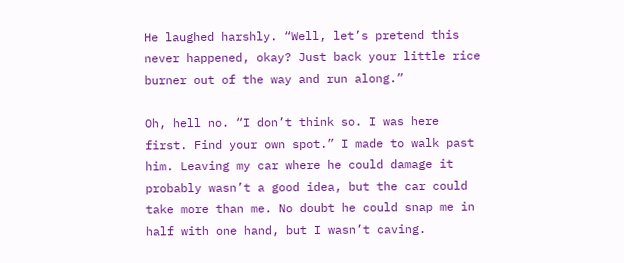He laughed harshly. “Well, let’s pretend this never happened, okay? Just back your little rice burner out of the way and run along.”

Oh, hell no. “I don’t think so. I was here first. Find your own spot.” I made to walk past him. Leaving my car where he could damage it probably wasn’t a good idea, but the car could take more than me. No doubt he could snap me in half with one hand, but I wasn’t caving.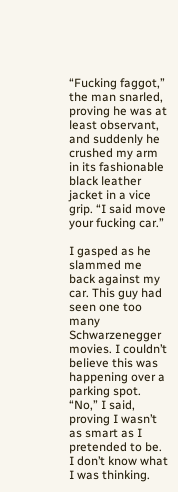“Fucking faggot,” the man snarled, proving he was at least observant, and suddenly he crushed my arm in its fashionable black leather jacket in a vice grip. “I said move your fucking car.”

I gasped as he slammed me back against my car. This guy had seen one too many Schwarzenegger movies. I couldn’t believe this was happening over a parking spot. “No,” I said, proving I wasn’t as smart as I pretended to be. I don’t know what I was thinking.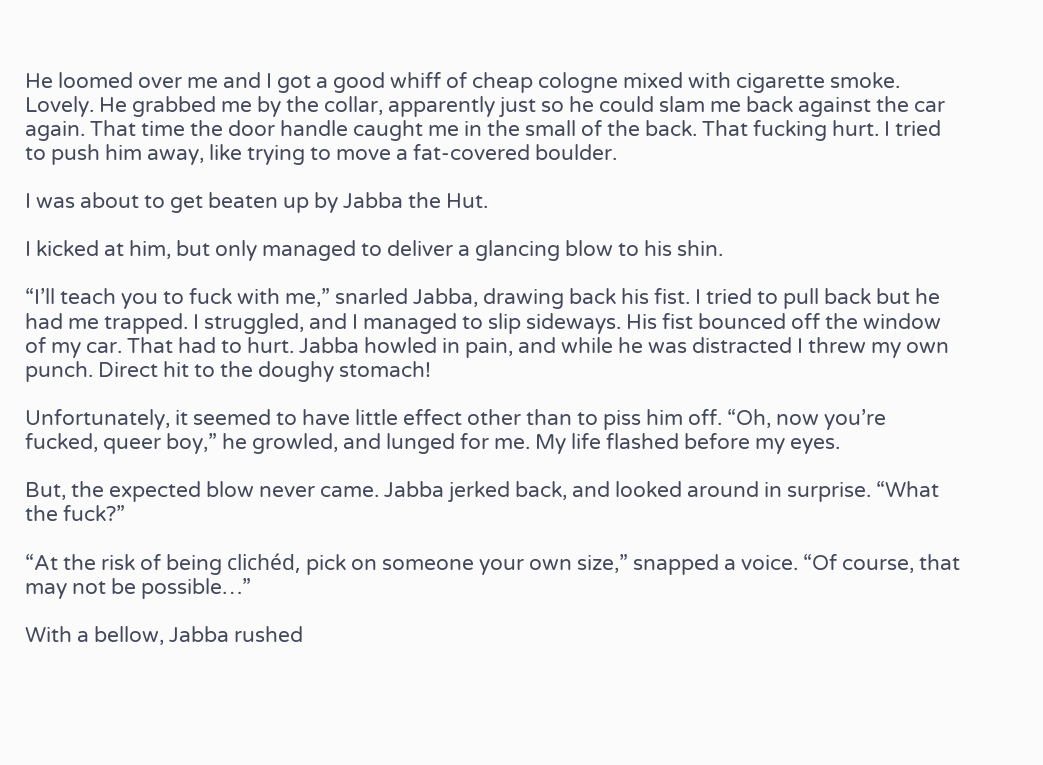He loomed over me and I got a good whiff of cheap cologne mixed with cigarette smoke. Lovely. He grabbed me by the collar, apparently just so he could slam me back against the car again. That time the door handle caught me in the small of the back. That fucking hurt. I tried to push him away, like trying to move a fat-covered boulder.

I was about to get beaten up by Jabba the Hut.

I kicked at him, but only managed to deliver a glancing blow to his shin.

“I’ll teach you to fuck with me,” snarled Jabba, drawing back his fist. I tried to pull back but he had me trapped. I struggled, and I managed to slip sideways. His fist bounced off the window of my car. That had to hurt. Jabba howled in pain, and while he was distracted I threw my own punch. Direct hit to the doughy stomach!

Unfortunately, it seemed to have little effect other than to piss him off. “Oh, now you’re fucked, queer boy,” he growled, and lunged for me. My life flashed before my eyes.

But, the expected blow never came. Jabba jerked back, and looked around in surprise. “What the fuck?”

“At the risk of being clichéd, pick on someone your own size,” snapped a voice. “Of course, that may not be possible…”

With a bellow, Jabba rushed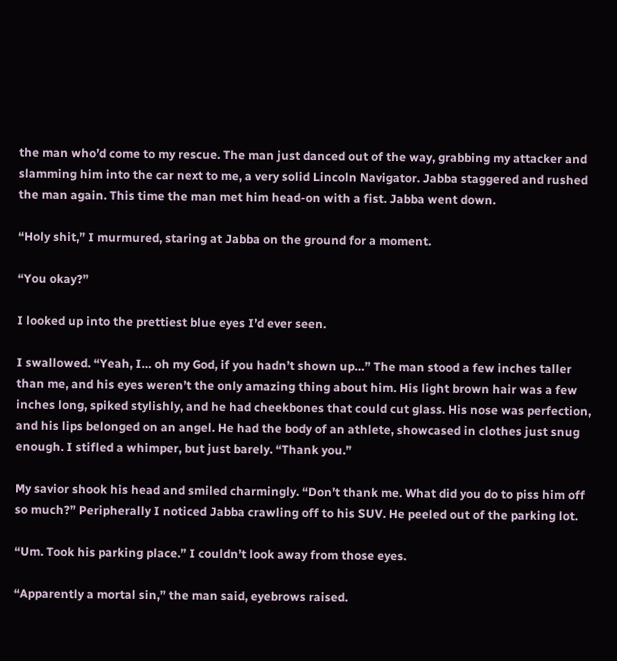the man who’d come to my rescue. The man just danced out of the way, grabbing my attacker and slamming him into the car next to me, a very solid Lincoln Navigator. Jabba staggered and rushed the man again. This time the man met him head-on with a fist. Jabba went down.

“Holy shit,” I murmured, staring at Jabba on the ground for a moment.

“You okay?”

I looked up into the prettiest blue eyes I’d ever seen.

I swallowed. “Yeah, I… oh my God, if you hadn’t shown up…” The man stood a few inches taller than me, and his eyes weren’t the only amazing thing about him. His light brown hair was a few inches long, spiked stylishly, and he had cheekbones that could cut glass. His nose was perfection, and his lips belonged on an angel. He had the body of an athlete, showcased in clothes just snug enough. I stifled a whimper, but just barely. “Thank you.”

My savior shook his head and smiled charmingly. “Don’t thank me. What did you do to piss him off so much?” Peripherally I noticed Jabba crawling off to his SUV. He peeled out of the parking lot.

“Um. Took his parking place.” I couldn’t look away from those eyes.

“Apparently a mortal sin,” the man said, eyebrows raised.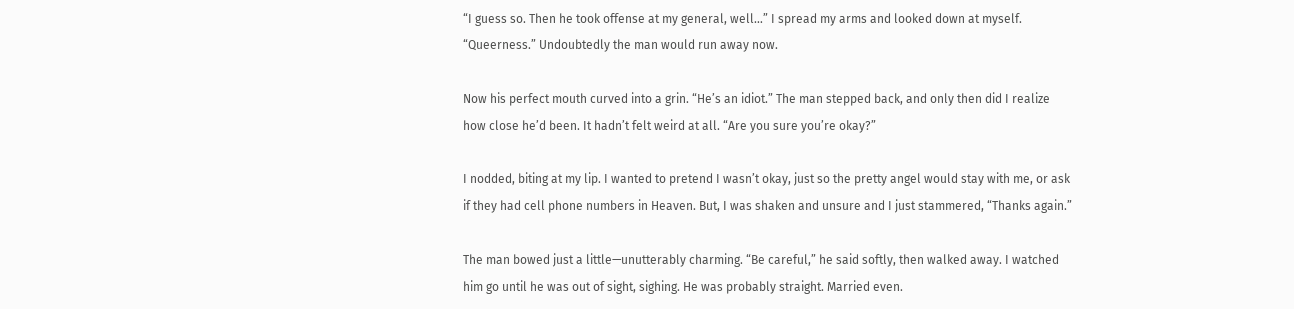“I guess so. Then he took offense at my general, well…” I spread my arms and looked down at myself. “Queerness.” Undoubtedly the man would run away now.

Now his perfect mouth curved into a grin. “He’s an idiot.” The man stepped back, and only then did I realize how close he’d been. It hadn’t felt weird at all. “Are you sure you’re okay?”

I nodded, biting at my lip. I wanted to pretend I wasn’t okay, just so the pretty angel would stay with me, or ask if they had cell phone numbers in Heaven. But, I was shaken and unsure and I just stammered, “Thanks again.”

The man bowed just a little—unutterably charming. “Be careful,” he said softly, then walked away. I watched him go until he was out of sight, sighing. He was probably straight. Married even.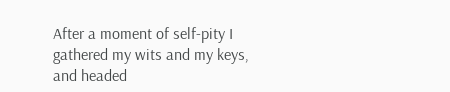After a moment of self-pity I gathered my wits and my keys, and headed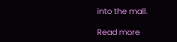into the mall.

Read more